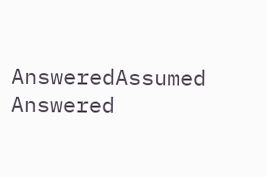AnsweredAssumed Answered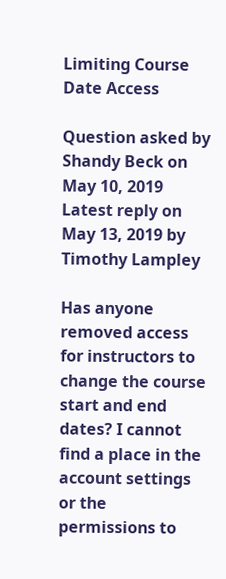Limiting Course Date Access

Question asked by Shandy Beck on May 10, 2019
Latest reply on May 13, 2019 by Timothy Lampley

Has anyone removed access for instructors to change the course start and end dates? I cannot find a place in the account settings or the permissions to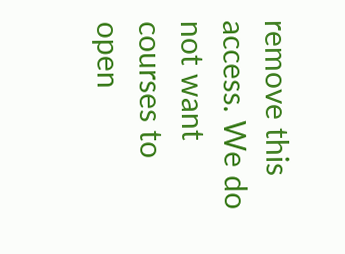remove this access. We do not want courses to open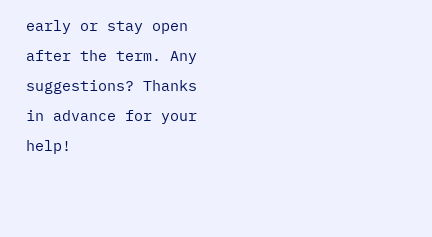early or stay open after the term. Any suggestions? Thanks in advance for your help!